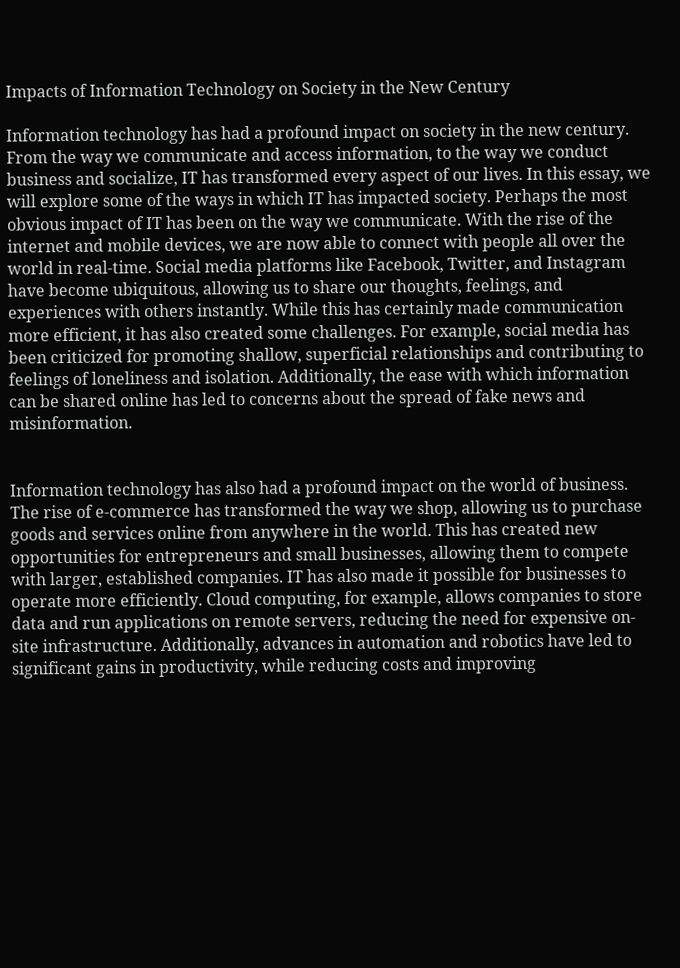Impacts of Information Technology on Society in the New Century

Information technology has had a profound impact on society in the new century. From the way we communicate and access information, to the way we conduct business and socialize, IT has transformed every aspect of our lives. In this essay, we will explore some of the ways in which IT has impacted society. Perhaps the most obvious impact of IT has been on the way we communicate. With the rise of the internet and mobile devices, we are now able to connect with people all over the world in real-time. Social media platforms like Facebook, Twitter, and Instagram have become ubiquitous, allowing us to share our thoughts, feelings, and experiences with others instantly. While this has certainly made communication more efficient, it has also created some challenges. For example, social media has been criticized for promoting shallow, superficial relationships and contributing to feelings of loneliness and isolation. Additionally, the ease with which information can be shared online has led to concerns about the spread of fake news and misinformation.


Information technology has also had a profound impact on the world of business. The rise of e-commerce has transformed the way we shop, allowing us to purchase goods and services online from anywhere in the world. This has created new opportunities for entrepreneurs and small businesses, allowing them to compete with larger, established companies. IT has also made it possible for businesses to operate more efficiently. Cloud computing, for example, allows companies to store data and run applications on remote servers, reducing the need for expensive on-site infrastructure. Additionally, advances in automation and robotics have led to significant gains in productivity, while reducing costs and improving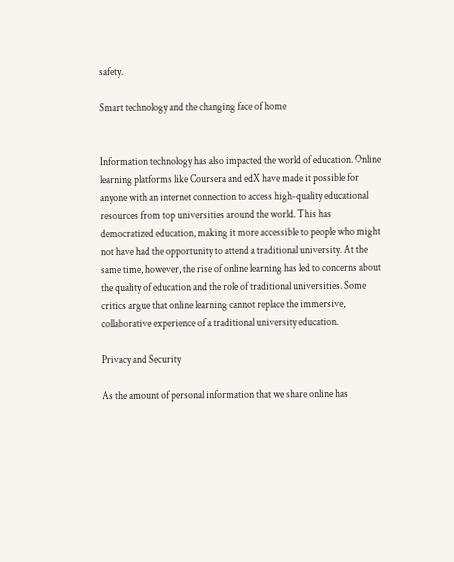safety.

Smart technology and the changing face of home


Information technology has also impacted the world of education. Online learning platforms like Coursera and edX have made it possible for anyone with an internet connection to access high-quality educational resources from top universities around the world. This has democratized education, making it more accessible to people who might not have had the opportunity to attend a traditional university. At the same time, however, the rise of online learning has led to concerns about the quality of education and the role of traditional universities. Some critics argue that online learning cannot replace the immersive, collaborative experience of a traditional university education.

Privacy and Security

As the amount of personal information that we share online has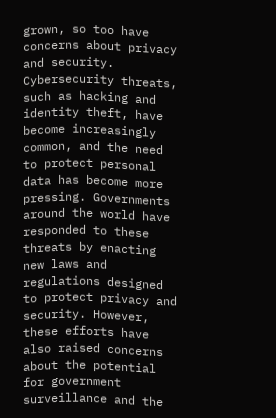grown, so too have concerns about privacy and security. Cybersecurity threats, such as hacking and identity theft, have become increasingly common, and the need to protect personal data has become more pressing. Governments around the world have responded to these threats by enacting new laws and regulations designed to protect privacy and security. However, these efforts have also raised concerns about the potential for government surveillance and the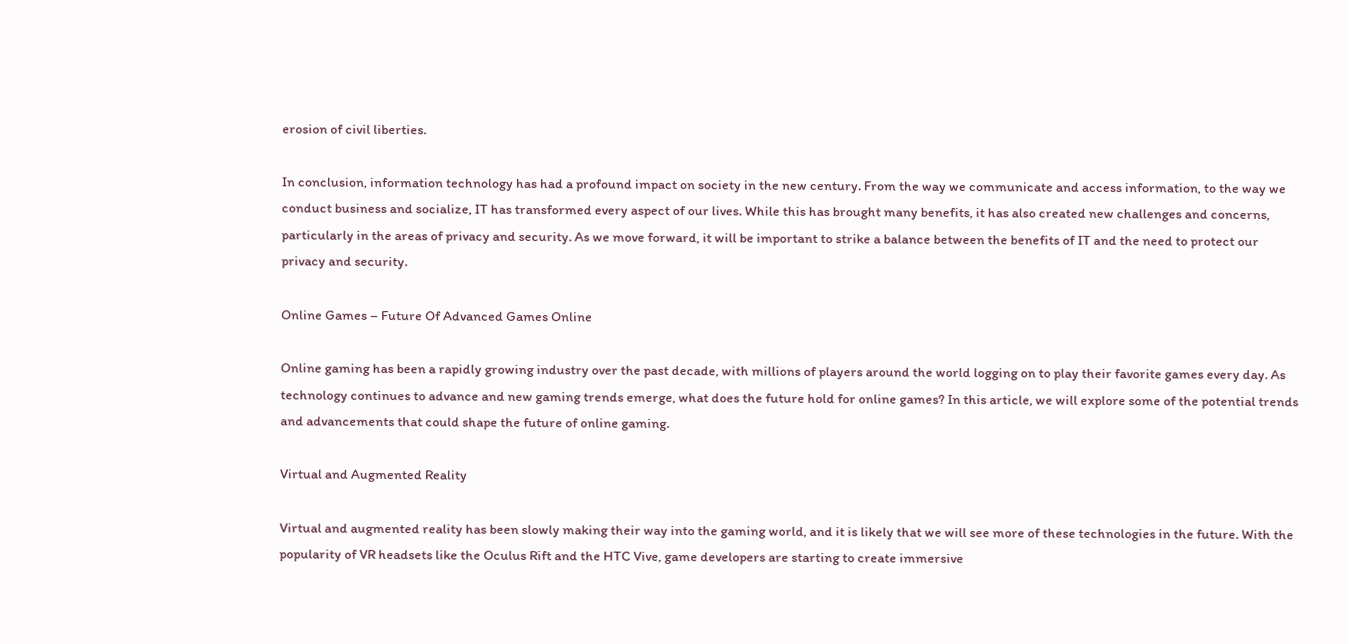erosion of civil liberties.

In conclusion, information technology has had a profound impact on society in the new century. From the way we communicate and access information, to the way we conduct business and socialize, IT has transformed every aspect of our lives. While this has brought many benefits, it has also created new challenges and concerns, particularly in the areas of privacy and security. As we move forward, it will be important to strike a balance between the benefits of IT and the need to protect our privacy and security.

Online Games – Future Of Advanced Games Online

Online gaming has been a rapidly growing industry over the past decade, with millions of players around the world logging on to play their favorite games every day. As technology continues to advance and new gaming trends emerge, what does the future hold for online games? In this article, we will explore some of the potential trends and advancements that could shape the future of online gaming.

Virtual and Augmented Reality

Virtual and augmented reality has been slowly making their way into the gaming world, and it is likely that we will see more of these technologies in the future. With the popularity of VR headsets like the Oculus Rift and the HTC Vive, game developers are starting to create immersive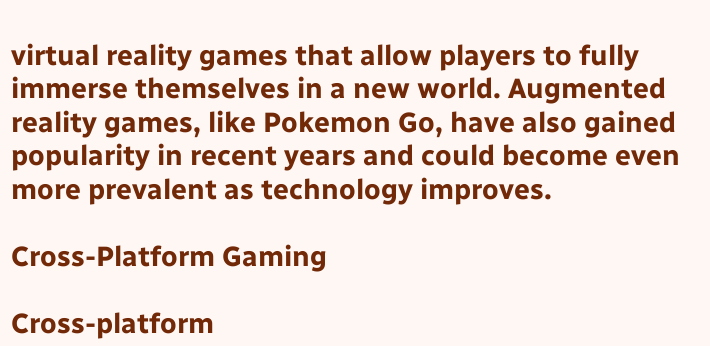virtual reality games that allow players to fully immerse themselves in a new world. Augmented reality games, like Pokemon Go, have also gained popularity in recent years and could become even more prevalent as technology improves.

Cross-Platform Gaming

Cross-platform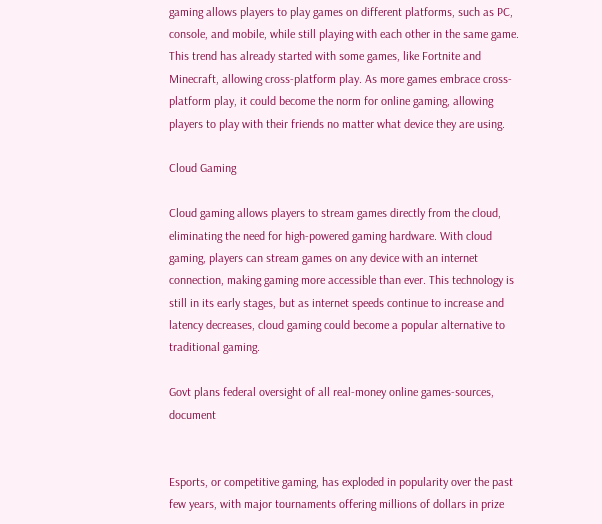gaming allows players to play games on different platforms, such as PC, console, and mobile, while still playing with each other in the same game. This trend has already started with some games, like Fortnite and Minecraft, allowing cross-platform play. As more games embrace cross-platform play, it could become the norm for online gaming, allowing players to play with their friends no matter what device they are using.

Cloud Gaming

Cloud gaming allows players to stream games directly from the cloud, eliminating the need for high-powered gaming hardware. With cloud gaming, players can stream games on any device with an internet connection, making gaming more accessible than ever. This technology is still in its early stages, but as internet speeds continue to increase and latency decreases, cloud gaming could become a popular alternative to traditional gaming.

Govt plans federal oversight of all real-money online games-sources,  document


Esports, or competitive gaming, has exploded in popularity over the past few years, with major tournaments offering millions of dollars in prize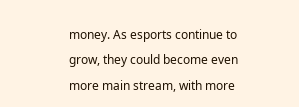money. As esports continue to grow, they could become even more main stream, with more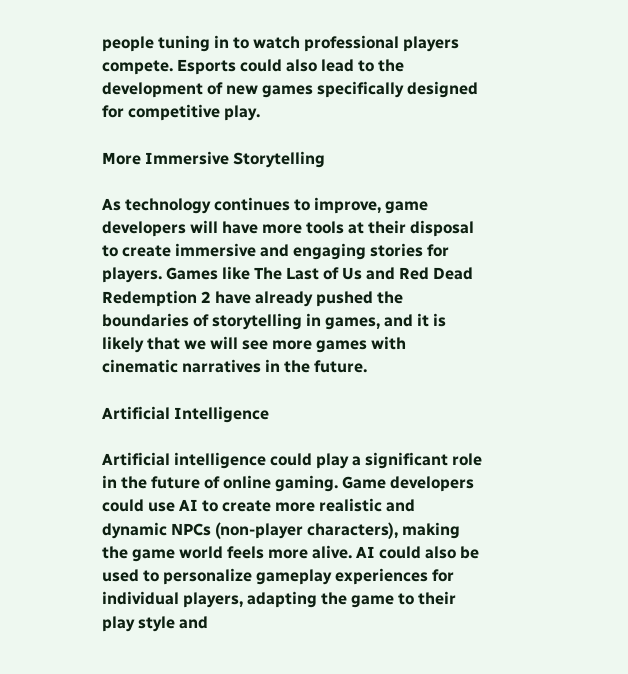people tuning in to watch professional players compete. Esports could also lead to the development of new games specifically designed for competitive play.

More Immersive Storytelling

As technology continues to improve, game developers will have more tools at their disposal to create immersive and engaging stories for players. Games like The Last of Us and Red Dead Redemption 2 have already pushed the boundaries of storytelling in games, and it is likely that we will see more games with cinematic narratives in the future.

Artificial Intelligence

Artificial intelligence could play a significant role in the future of online gaming. Game developers could use AI to create more realistic and dynamic NPCs (non-player characters), making the game world feels more alive. AI could also be used to personalize gameplay experiences for individual players, adapting the game to their play style and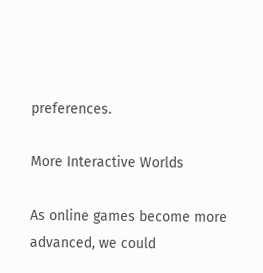preferences.

More Interactive Worlds

As online games become more advanced, we could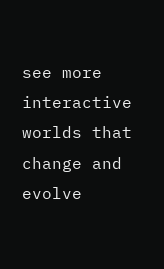see more interactive worlds that change and evolve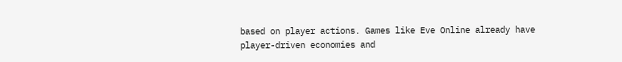based on player actions. Games like Eve Online already have player-driven economies and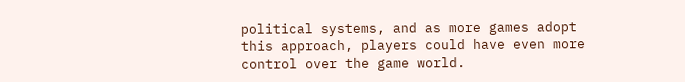political systems, and as more games adopt this approach, players could have even more control over the game world.